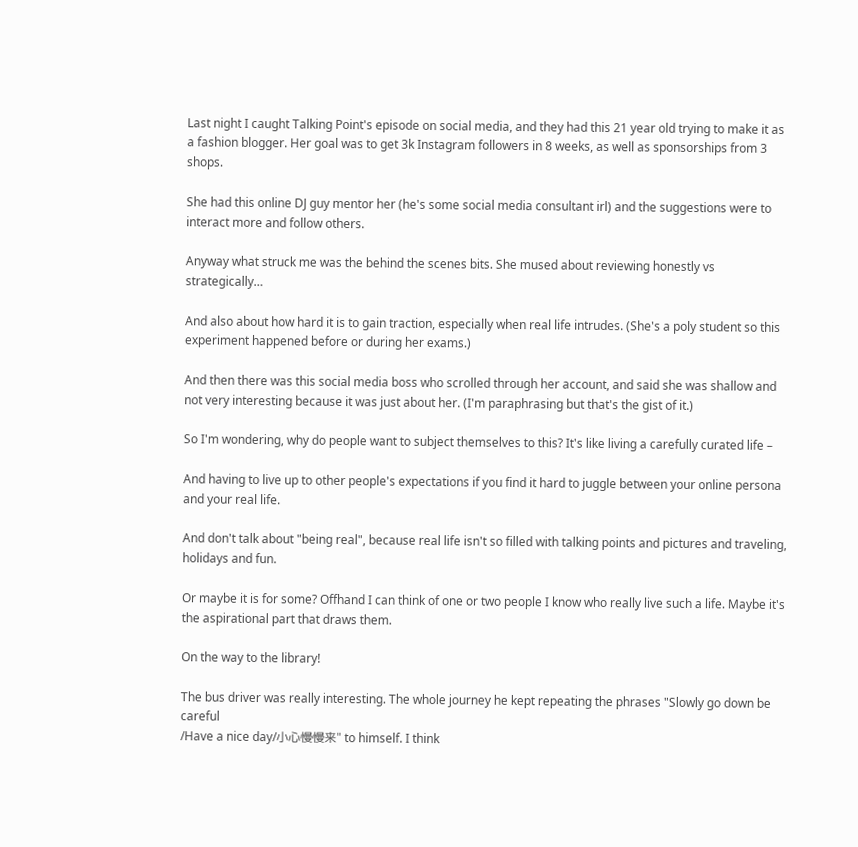Last night I caught Talking Point's episode on social media, and they had this 21 year old trying to make it as a fashion blogger. Her goal was to get 3k Instagram followers in 8 weeks, as well as sponsorships from 3 shops.

She had this online DJ guy mentor her (he's some social media consultant irl) and the suggestions were to interact more and follow others.

Anyway what struck me was the behind the scenes bits. She mused about reviewing honestly vs strategically…

And also about how hard it is to gain traction, especially when real life intrudes. (She's a poly student so this experiment happened before or during her exams.)

And then there was this social media boss who scrolled through her account, and said she was shallow and not very interesting because it was just about her. (I'm paraphrasing but that's the gist of it.)

So I'm wondering, why do people want to subject themselves to this? It's like living a carefully curated life –

And having to live up to other people's expectations if you find it hard to juggle between your online persona and your real life.

And don't talk about "being real", because real life isn't so filled with talking points and pictures and traveling, holidays and fun.

Or maybe it is for some? Offhand I can think of one or two people I know who really live such a life. Maybe it's the aspirational part that draws them.

On the way to the library!

The bus driver was really interesting. The whole journey he kept repeating the phrases "Slowly go down be careful
/Have a nice day/小心慢慢来" to himself. I think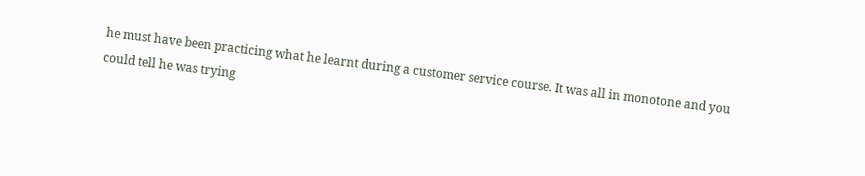he must have been practicing what he learnt during a customer service course. It was all in monotone and you could tell he was trying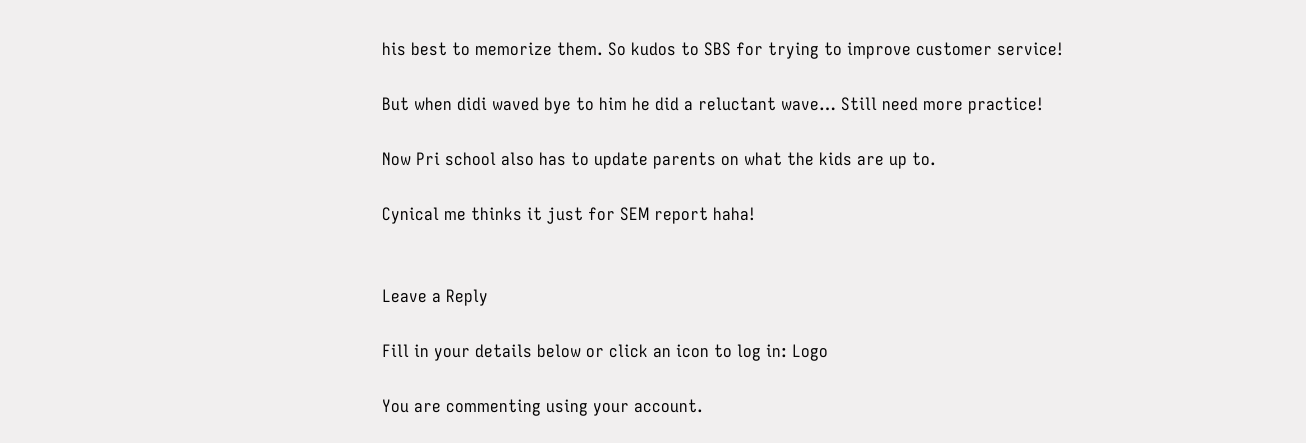his best to memorize them. So kudos to SBS for trying to improve customer service!

But when didi waved bye to him he did a reluctant wave… Still need more practice!

Now Pri school also has to update parents on what the kids are up to.

Cynical me thinks it just for SEM report haha!


Leave a Reply

Fill in your details below or click an icon to log in: Logo

You are commenting using your account.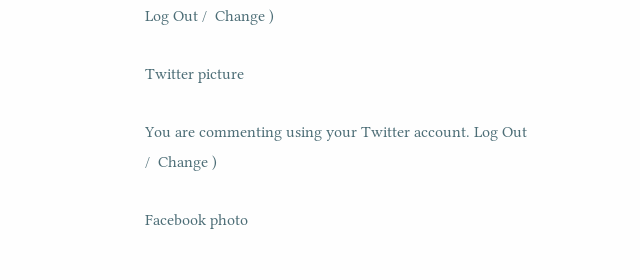Log Out /  Change )

Twitter picture

You are commenting using your Twitter account. Log Out /  Change )

Facebook photo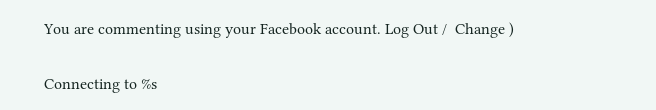You are commenting using your Facebook account. Log Out /  Change )

Connecting to %s